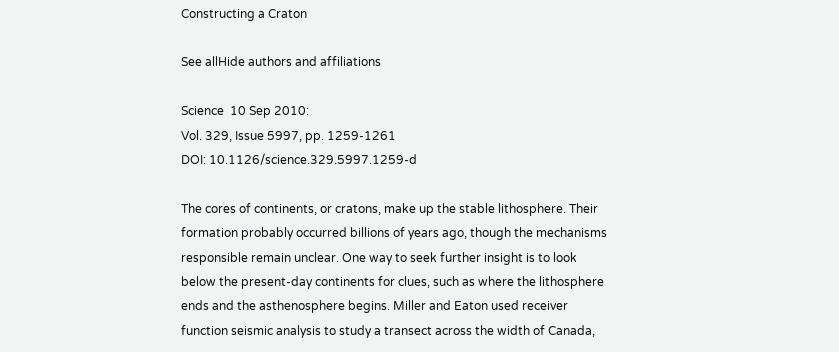Constructing a Craton

See allHide authors and affiliations

Science  10 Sep 2010:
Vol. 329, Issue 5997, pp. 1259-1261
DOI: 10.1126/science.329.5997.1259-d

The cores of continents, or cratons, make up the stable lithosphere. Their formation probably occurred billions of years ago, though the mechanisms responsible remain unclear. One way to seek further insight is to look below the present-day continents for clues, such as where the lithosphere ends and the asthenosphere begins. Miller and Eaton used receiver function seismic analysis to study a transect across the width of Canada,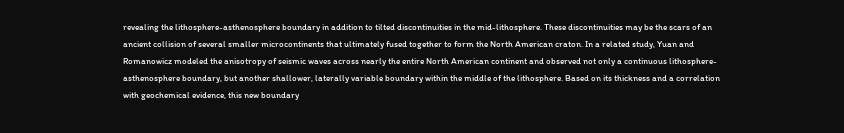revealing the lithosphere-asthenosphere boundary in addition to tilted discontinuities in the mid-lithosphere. These discontinuities may be the scars of an ancient collision of several smaller microcontinents that ultimately fused together to form the North American craton. In a related study, Yuan and Romanowicz modeled the anisotropy of seismic waves across nearly the entire North American continent and observed not only a continuous lithosphere-asthenosphere boundary, but another shallower, laterally variable boundary within the middle of the lithosphere. Based on its thickness and a correlation with geochemical evidence, this new boundary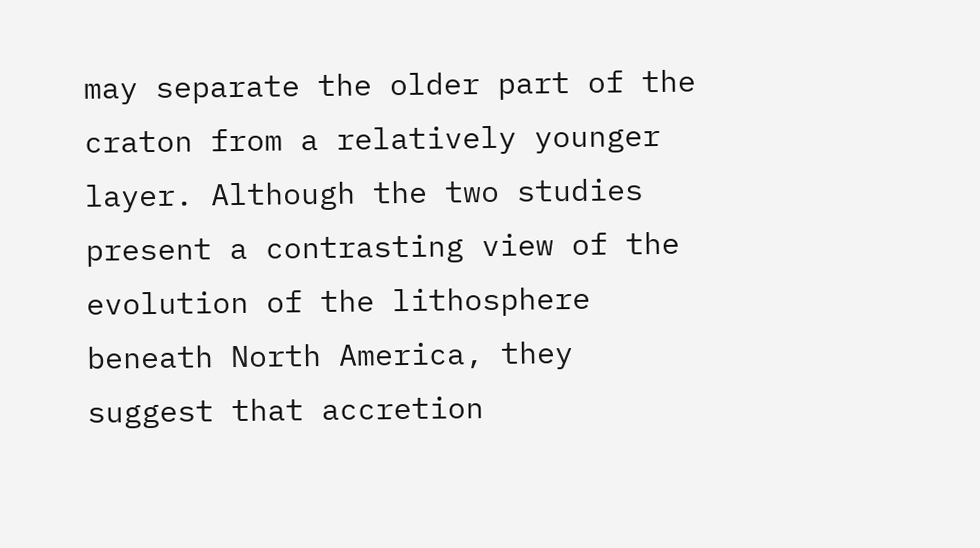may separate the older part of the craton from a relatively younger layer. Although the two studies present a contrasting view of the evolution of the lithosphere beneath North America, they suggest that accretion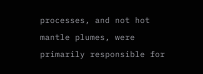processes, and not hot mantle plumes, were primarily responsible for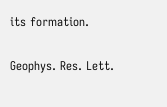its formation.

Geophys. Res. Lett.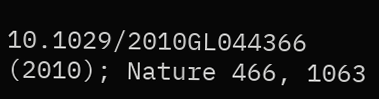10.1029/2010GL044366 (2010); Nature 466, 1063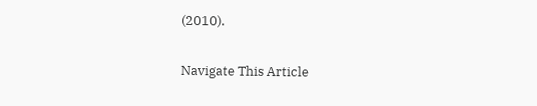(2010).

Navigate This Article